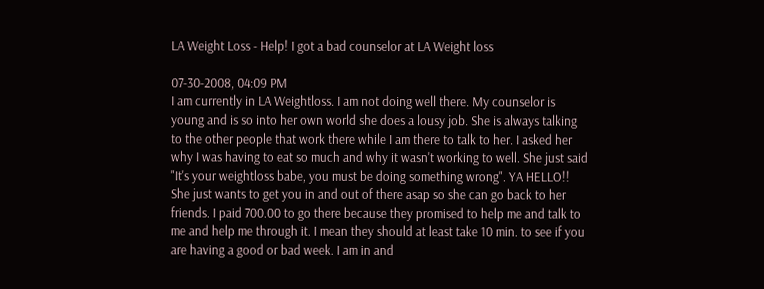LA Weight Loss - Help! I got a bad counselor at LA Weight loss

07-30-2008, 04:09 PM
I am currently in LA Weightloss. I am not doing well there. My counselor is young and is so into her own world she does a lousy job. She is always talking to the other people that work there while I am there to talk to her. I asked her why I was having to eat so much and why it wasn't working to well. She just said "It's your weightloss babe, you must be doing something wrong". YA HELLO!! She just wants to get you in and out of there asap so she can go back to her friends. I paid 700.00 to go there because they promised to help me and talk to me and help me through it. I mean they should at least take 10 min. to see if you are having a good or bad week. I am in and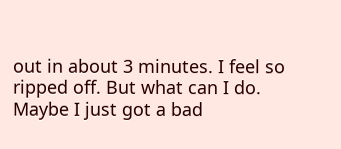out in about 3 minutes. I feel so ripped off. But what can I do. Maybe I just got a bad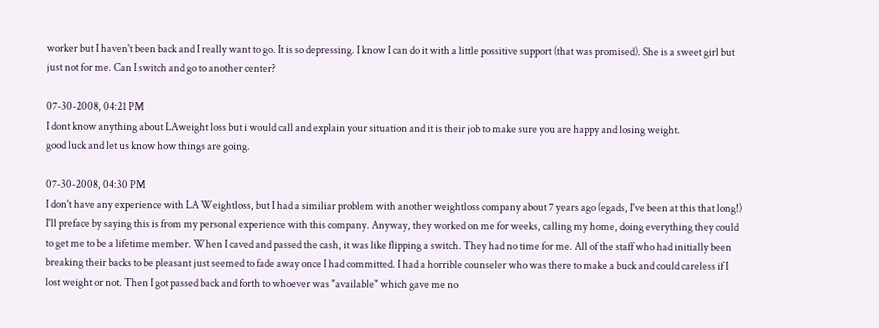worker but I haven't been back and I really want to go. It is so depressing. I know I can do it with a little possitive support (that was promised). She is a sweet girl but just not for me. Can I switch and go to another center?

07-30-2008, 04:21 PM
I dont know anything about LAweight loss but i would call and explain your situation and it is their job to make sure you are happy and losing weight.
good luck and let us know how things are going.

07-30-2008, 04:30 PM
I don't have any experience with LA Weightloss, but I had a similiar problem with another weightloss company about 7 years ago (egads, I've been at this that long!) I'll preface by saying this is from my personal experience with this company. Anyway, they worked on me for weeks, calling my home, doing everything they could to get me to be a lifetime member. When I caved and passed the cash, it was like flipping a switch. They had no time for me. All of the staff who had initially been breaking their backs to be pleasant just seemed to fade away once I had committed. I had a horrible counseler who was there to make a buck and could careless if I lost weight or not. Then I got passed back and forth to whoever was "available" which gave me no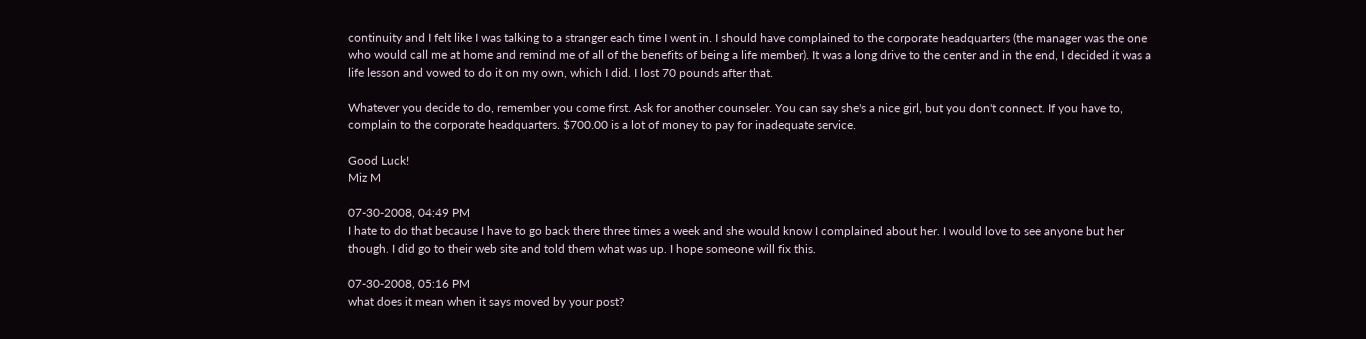continuity and I felt like I was talking to a stranger each time I went in. I should have complained to the corporate headquarters (the manager was the one who would call me at home and remind me of all of the benefits of being a life member). It was a long drive to the center and in the end, I decided it was a life lesson and vowed to do it on my own, which I did. I lost 70 pounds after that.

Whatever you decide to do, remember you come first. Ask for another counseler. You can say she's a nice girl, but you don't connect. If you have to, complain to the corporate headquarters. $700.00 is a lot of money to pay for inadequate service.

Good Luck!
Miz M

07-30-2008, 04:49 PM
I hate to do that because I have to go back there three times a week and she would know I complained about her. I would love to see anyone but her though. I did go to their web site and told them what was up. I hope someone will fix this.

07-30-2008, 05:16 PM
what does it mean when it says moved by your post?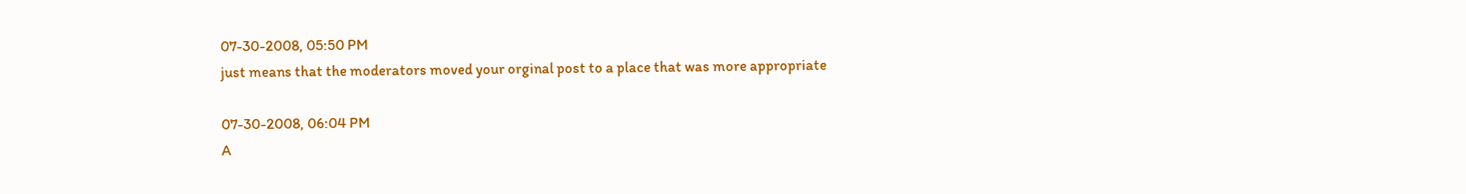07-30-2008, 05:50 PM
just means that the moderators moved your orginal post to a place that was more appropriate

07-30-2008, 06:04 PM
A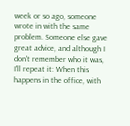week or so ago, someone wrote in with the same problem. Someone else gave great advice, and although I don't remember who it was, I'll repeat it: When this happens in the office, with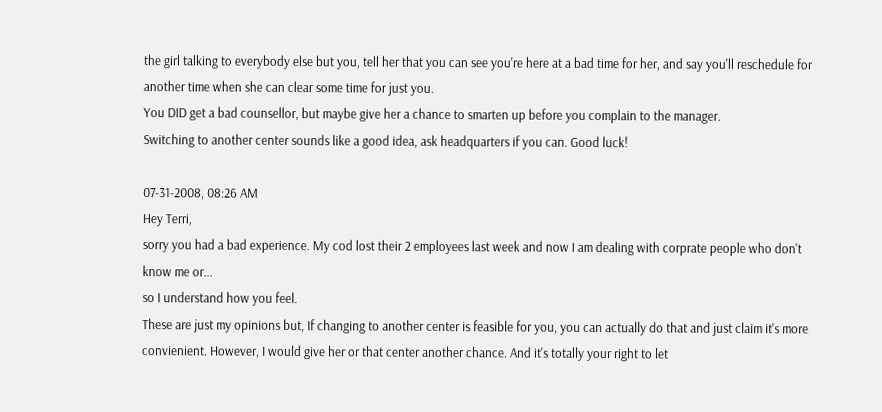the girl talking to everybody else but you, tell her that you can see you're here at a bad time for her, and say you'll reschedule for another time when she can clear some time for just you.
You DID get a bad counsellor, but maybe give her a chance to smarten up before you complain to the manager.
Switching to another center sounds like a good idea, ask headquarters if you can. Good luck!

07-31-2008, 08:26 AM
Hey Terri,
sorry you had a bad experience. My cod lost their 2 employees last week and now I am dealing with corprate people who don't know me or...
so I understand how you feel.
These are just my opinions but, If changing to another center is feasible for you, you can actually do that and just claim it's more convienient. However, I would give her or that center another chance. And it's totally your right to let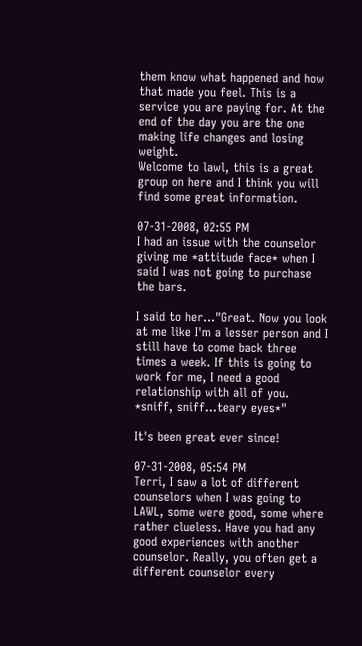them know what happened and how that made you feel. This is a service you are paying for. At the end of the day you are the one making life changes and losing weight.
Welcome to lawl, this is a great group on here and I think you will find some great information.

07-31-2008, 02:55 PM
I had an issue with the counselor giving me *attitude face* when I said I was not going to purchase the bars.

I said to her..."Great. Now you look at me like I'm a lesser person and I still have to come back three times a week. If this is going to work for me, I need a good relationship with all of you. *sniff, sniff...teary eyes*"

It's been great ever since!

07-31-2008, 05:54 PM
Terri, I saw a lot of different counselors when I was going to LAWL, some were good, some where rather clueless. Have you had any good experiences with another counselor. Really, you often get a different counselor every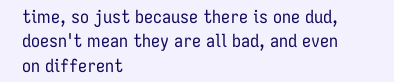time, so just because there is one dud, doesn't mean they are all bad, and even on different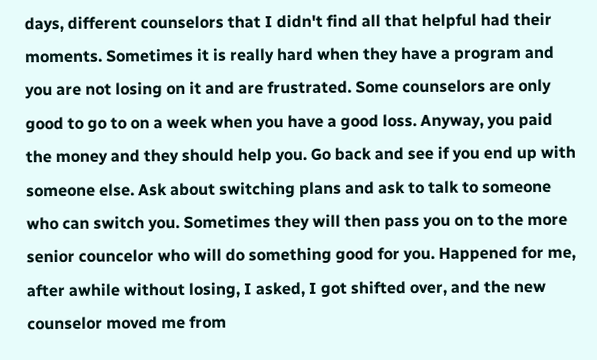days, different counselors that I didn't find all that helpful had their moments. Sometimes it is really hard when they have a program and you are not losing on it and are frustrated. Some counselors are only good to go to on a week when you have a good loss. Anyway, you paid the money and they should help you. Go back and see if you end up with someone else. Ask about switching plans and ask to talk to someone who can switch you. Sometimes they will then pass you on to the more senior councelor who will do something good for you. Happened for me, after awhile without losing, I asked, I got shifted over, and the new counselor moved me from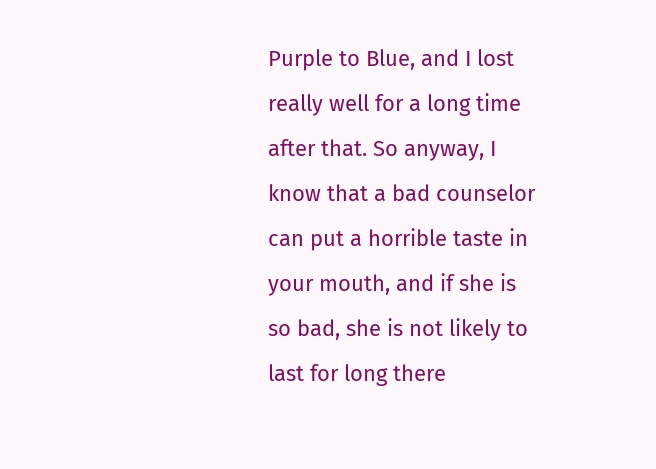Purple to Blue, and I lost really well for a long time after that. So anyway, I know that a bad counselor can put a horrible taste in your mouth, and if she is so bad, she is not likely to last for long there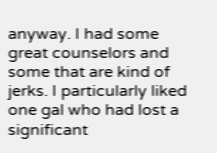anyway. I had some great counselors and some that are kind of jerks. I particularly liked one gal who had lost a significant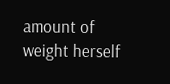amount of weight herself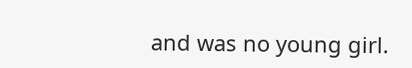and was no young girl.